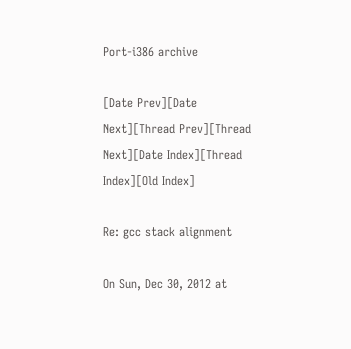Port-i386 archive

[Date Prev][Date Next][Thread Prev][Thread Next][Date Index][Thread Index][Old Index]

Re: gcc stack alignment

On Sun, Dec 30, 2012 at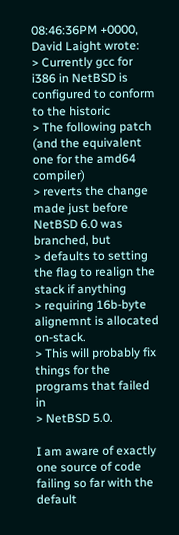08:46:36PM +0000, David Laight wrote:
> Currently gcc for i386 in NetBSD is configured to conform to the historic
> The following patch (and the equivalent one for the amd64 compiler)
> reverts the change made just before NetBSD 6.0 was branched, but
> defaults to setting the flag to realign the stack if anything
> requiring 16b-byte alignemnt is allocated on-stack.
> This will probably fix things for the programs that failed in
> NetBSD 5.0.

I am aware of exactly one source of code failing so far with the default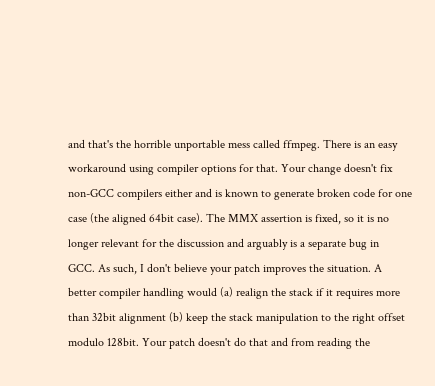and that's the horrible unportable mess called ffmpeg. There is an easy
workaround using compiler options for that. Your change doesn't fix
non-GCC compilers either and is known to generate broken code for one
case (the aligned 64bit case). The MMX assertion is fixed, so it is no
longer relevant for the discussion and arguably is a separate bug in
GCC. As such, I don't believe your patch improves the situation. A
better compiler handling would (a) realign the stack if it requires more
than 32bit alignment (b) keep the stack manipulation to the right offset
modulo 128bit. Your patch doesn't do that and from reading the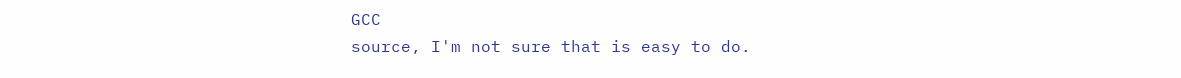GCC
source, I'm not sure that is easy to do.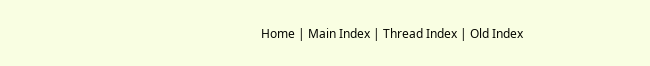Home | Main Index | Thread Index | Old Index